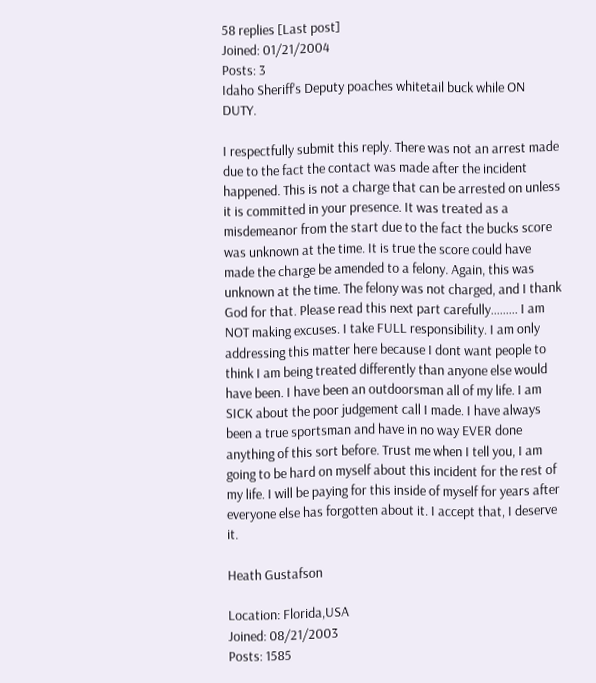58 replies [Last post]
Joined: 01/21/2004
Posts: 3
Idaho Sheriff's Deputy poaches whitetail buck while ON DUTY.

I respectfully submit this reply. There was not an arrest made due to the fact the contact was made after the incident happened. This is not a charge that can be arrested on unless it is committed in your presence. It was treated as a misdemeanor from the start due to the fact the bucks score was unknown at the time. It is true the score could have made the charge be amended to a felony. Again, this was unknown at the time. The felony was not charged, and I thank God for that. Please read this next part carefully......... I am NOT making excuses. I take FULL responsibility. I am only addressing this matter here because I dont want people to think I am being treated differently than anyone else would have been. I have been an outdoorsman all of my life. I am SICK about the poor judgement call I made. I have always been a true sportsman and have in no way EVER done anything of this sort before. Trust me when I tell you, I am going to be hard on myself about this incident for the rest of my life. I will be paying for this inside of myself for years after everyone else has forgotten about it. I accept that, I deserve it.

Heath Gustafson

Location: Florida,USA
Joined: 08/21/2003
Posts: 1585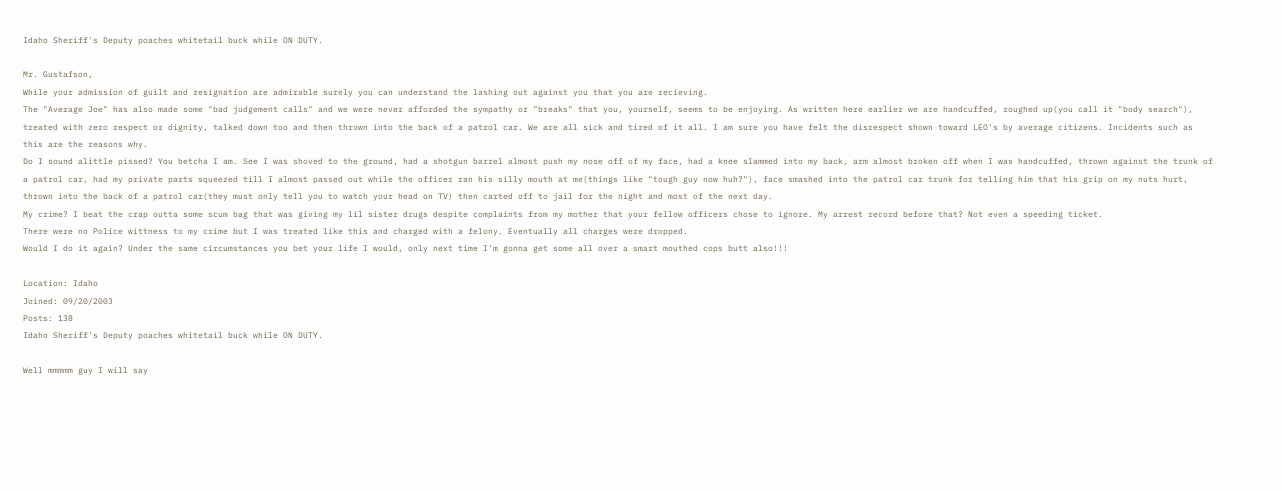Idaho Sheriff's Deputy poaches whitetail buck while ON DUTY.

Mr. Gustafson,
While your admission of guilt and resignation are admirable surely you can understand the lashing out against you that you are recieving.
The "Average Joe" has also made some "bad judgement calls" and we were never afforded the sympathy or "breaks" that you, yourself, seems to be enjoying. As written here earlier we are handcuffed, roughed up(you call it "body search"), treated with zero respect or dignity, talked down too and then thrown into the back of a patrol car. We are all sick and tired of it all. I am sure you have felt the disrespect shown toward LEO's by average citizens. Incidents such as this are the reasons why.
Do I sound alittle pissed? You betcha I am. See I was shoved to the ground, had a shotgun barrel almost push my nose off of my face, had a knee slammed into my back, arm almost broken off when I was handcuffed, thrown against the trunk of a patrol car, had my private parts squeezed till I almost passed out while the officer ran his silly mouth at me(things like "tough guy now huh?"), face smashed into the patrol car trunk for telling him that his grip on my nuts hurt, thrown into the back of a patrol car(they must only tell you to watch your head on TV) then carted off to jail for the night and most of the next day.
My crime? I beat the crap outta some scum bag that was giving my lil sister drugs despite complaints from my mother that your fellow officers chose to ignore. My arrest record before that? Not even a speeding ticket.
There were no Police wittness to my crime but I was treated like this and charged with a felony. Eventually all charges were dropped.
Would I do it again? Under the same circumstances you bet your life I would, only next time I'm gonna get some all over a smart mouthed cops butt also!!!

Location: Idaho
Joined: 09/20/2003
Posts: 138
Idaho Sheriff's Deputy poaches whitetail buck while ON DUTY.

Well mmmmm guy I will say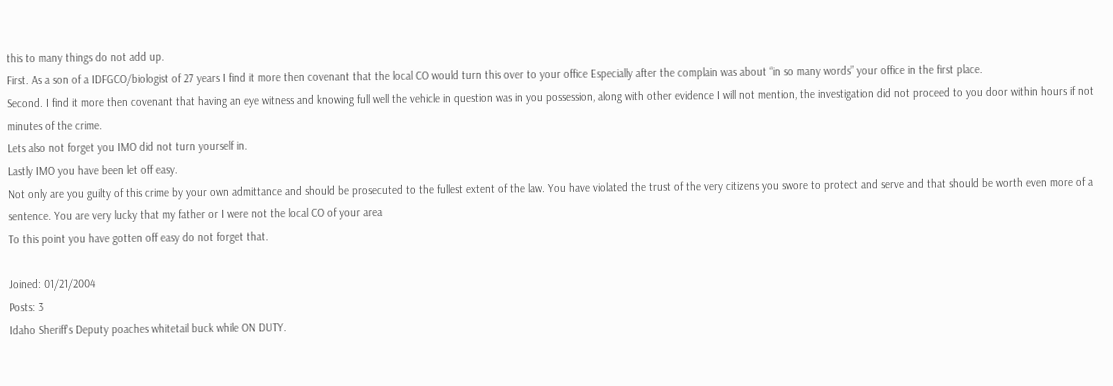this to many things do not add up.
First. As a son of a IDFGCO/biologist of 27 years I find it more then covenant that the local CO would turn this over to your office Especially after the complain was about “in so many words” your office in the first place.
Second. I find it more then covenant that having an eye witness and knowing full well the vehicle in question was in you possession, along with other evidence I will not mention, the investigation did not proceed to you door within hours if not minutes of the crime.
Lets also not forget you IMO did not turn yourself in.
Lastly IMO you have been let off easy.
Not only are you guilty of this crime by your own admittance and should be prosecuted to the fullest extent of the law. You have violated the trust of the very citizens you swore to protect and serve and that should be worth even more of a sentence. You are very lucky that my father or I were not the local CO of your area
To this point you have gotten off easy do not forget that.

Joined: 01/21/2004
Posts: 3
Idaho Sheriff's Deputy poaches whitetail buck while ON DUTY.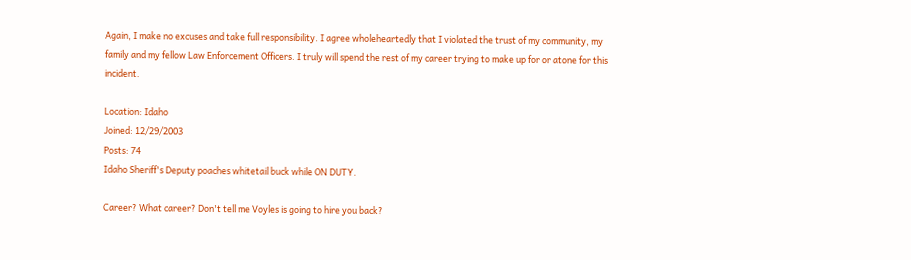Again, I make no excuses and take full responsibility. I agree wholeheartedly that I violated the trust of my community, my family and my fellow Law Enforcement Officers. I truly will spend the rest of my career trying to make up for or atone for this incident.

Location: Idaho
Joined: 12/29/2003
Posts: 74
Idaho Sheriff's Deputy poaches whitetail buck while ON DUTY.

Career? What career? Don't tell me Voyles is going to hire you back?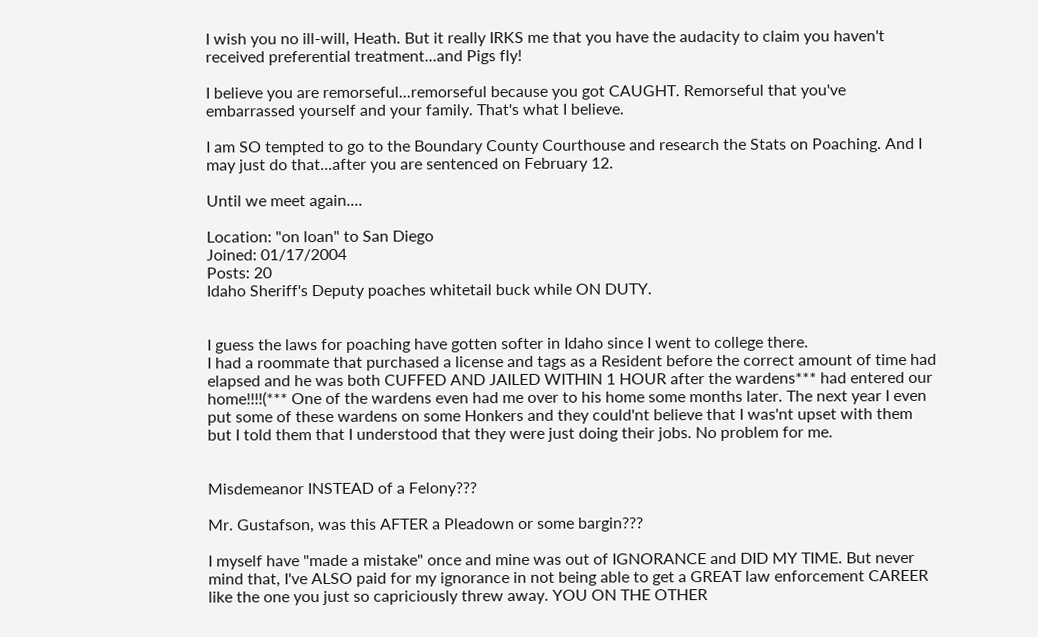I wish you no ill-will, Heath. But it really IRKS me that you have the audacity to claim you haven't received preferential treatment...and Pigs fly!

I believe you are remorseful...remorseful because you got CAUGHT. Remorseful that you've embarrassed yourself and your family. That's what I believe.

I am SO tempted to go to the Boundary County Courthouse and research the Stats on Poaching. And I may just do that...after you are sentenced on February 12.

Until we meet again....

Location: "on loan" to San Diego
Joined: 01/17/2004
Posts: 20
Idaho Sheriff's Deputy poaches whitetail buck while ON DUTY.


I guess the laws for poaching have gotten softer in Idaho since I went to college there.
I had a roommate that purchased a license and tags as a Resident before the correct amount of time had elapsed and he was both CUFFED AND JAILED WITHIN 1 HOUR after the wardens*** had entered our home!!!!(*** One of the wardens even had me over to his home some months later. The next year I even put some of these wardens on some Honkers and they could'nt believe that I was'nt upset with them but I told them that I understood that they were just doing their jobs. No problem for me.


Misdemeanor INSTEAD of a Felony???

Mr. Gustafson, was this AFTER a Pleadown or some bargin???

I myself have "made a mistake" once and mine was out of IGNORANCE and DID MY TIME. But never mind that, I've ALSO paid for my ignorance in not being able to get a GREAT law enforcement CAREER like the one you just so capriciously threw away. YOU ON THE OTHER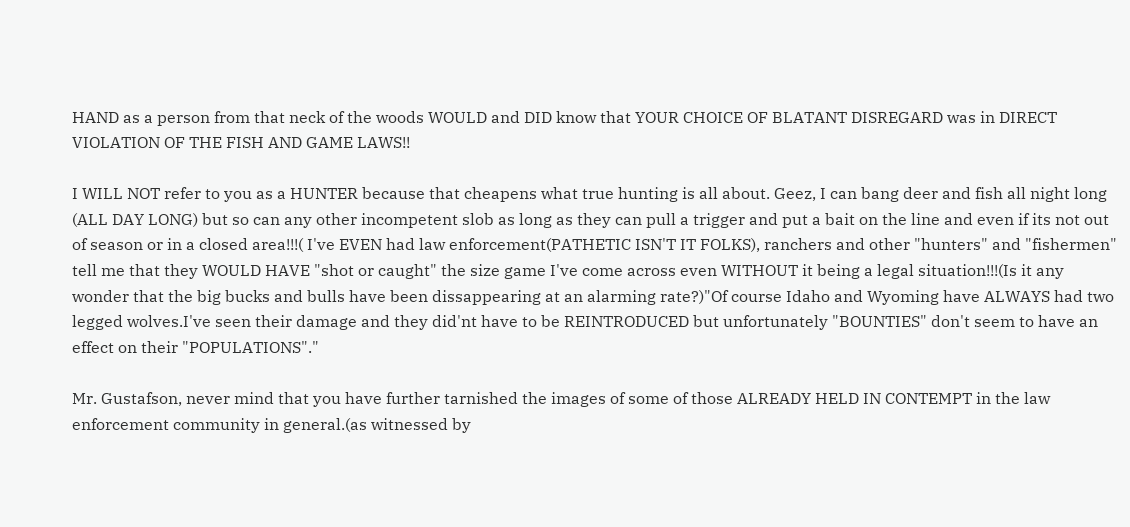HAND as a person from that neck of the woods WOULD and DID know that YOUR CHOICE OF BLATANT DISREGARD was in DIRECT VIOLATION OF THE FISH AND GAME LAWS!!

I WILL NOT refer to you as a HUNTER because that cheapens what true hunting is all about. Geez, I can bang deer and fish all night long (ALL DAY LONG) but so can any other incompetent slob as long as they can pull a trigger and put a bait on the line and even if its not out of season or in a closed area!!!( I've EVEN had law enforcement(PATHETIC ISN'T IT FOLKS), ranchers and other "hunters" and "fishermen" tell me that they WOULD HAVE "shot or caught" the size game I've come across even WITHOUT it being a legal situation!!!(Is it any wonder that the big bucks and bulls have been dissappearing at an alarming rate?)"Of course Idaho and Wyoming have ALWAYS had two legged wolves.I've seen their damage and they did'nt have to be REINTRODUCED but unfortunately "BOUNTIES" don't seem to have an effect on their "POPULATIONS"."

Mr. Gustafson, never mind that you have further tarnished the images of some of those ALREADY HELD IN CONTEMPT in the law enforcement community in general.(as witnessed by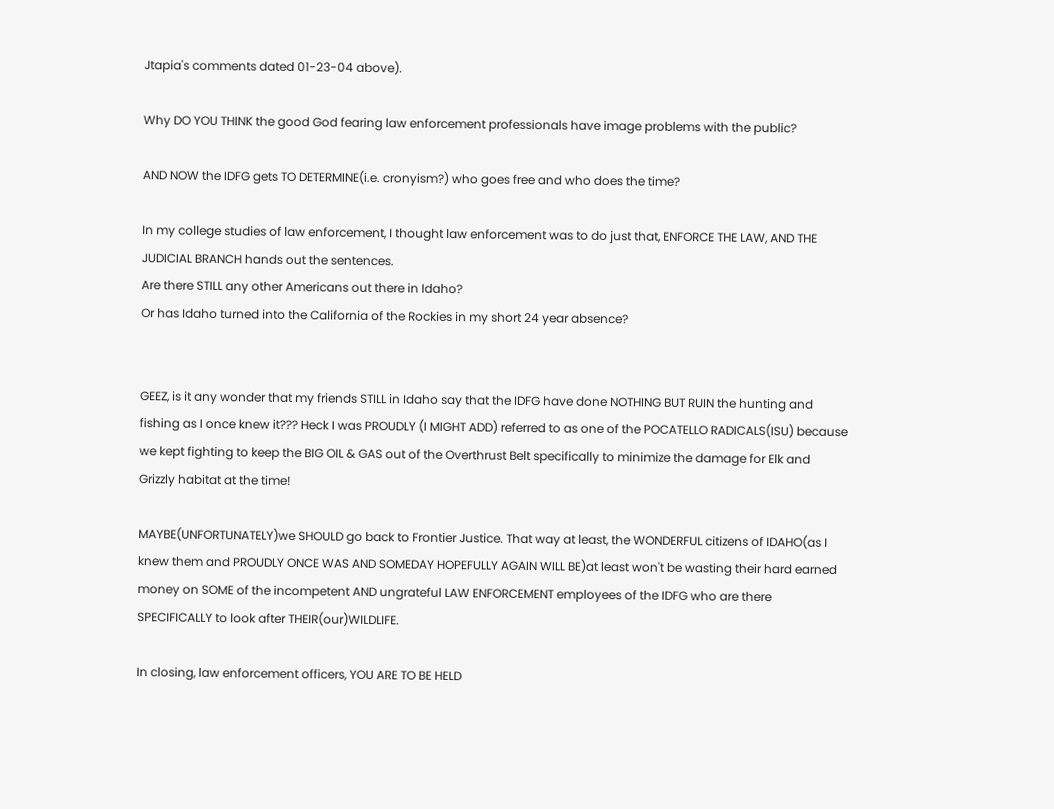Jtapia's comments dated 01-23-04 above).

Why DO YOU THINK the good God fearing law enforcement professionals have image problems with the public?

AND NOW the IDFG gets TO DETERMINE(i.e. cronyism?) who goes free and who does the time?

In my college studies of law enforcement, I thought law enforcement was to do just that, ENFORCE THE LAW, AND THE JUDICIAL BRANCH hands out the sentences.
Are there STILL any other Americans out there in Idaho?
Or has Idaho turned into the California of the Rockies in my short 24 year absence?


GEEZ, is it any wonder that my friends STILL in Idaho say that the IDFG have done NOTHING BUT RUIN the hunting and fishing as I once knew it??? Heck I was PROUDLY (I MIGHT ADD) referred to as one of the POCATELLO RADICALS(ISU) because we kept fighting to keep the BIG OIL & GAS out of the Overthrust Belt specifically to minimize the damage for Elk and Grizzly habitat at the time!

MAYBE(UNFORTUNATELY)we SHOULD go back to Frontier Justice. That way at least, the WONDERFUL citizens of IDAHO(as I knew them and PROUDLY ONCE WAS AND SOMEDAY HOPEFULLY AGAIN WILL BE)at least won't be wasting their hard earned money on SOME of the incompetent AND ungrateful LAW ENFORCEMENT employees of the IDFG who are there SPECIFICALLY to look after THEIR(our)WILDLIFE.

In closing, law enforcement officers, YOU ARE TO BE HELD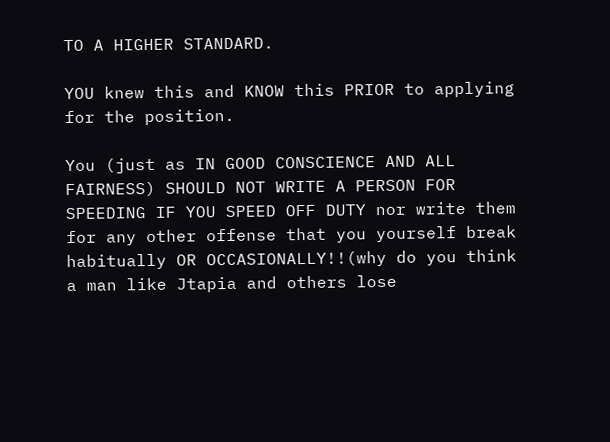TO A HIGHER STANDARD.

YOU knew this and KNOW this PRIOR to applying for the position.

You (just as IN GOOD CONSCIENCE AND ALL FAIRNESS) SHOULD NOT WRITE A PERSON FOR SPEEDING IF YOU SPEED OFF DUTY nor write them for any other offense that you yourself break habitually OR OCCASIONALLY!!(why do you think a man like Jtapia and others lose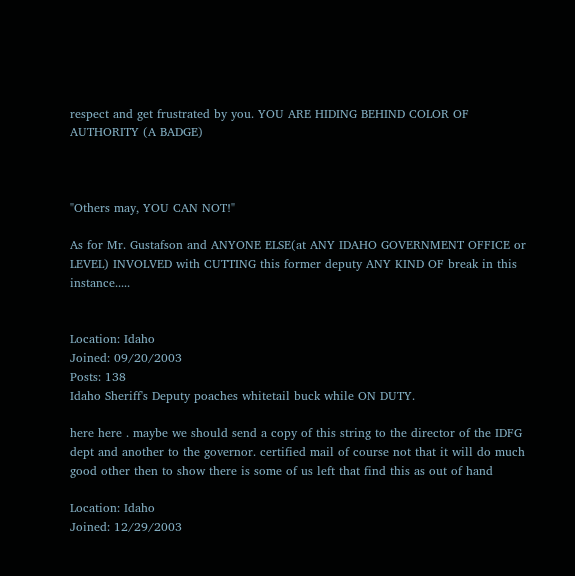respect and get frustrated by you. YOU ARE HIDING BEHIND COLOR OF AUTHORITY (A BADGE)



"Others may, YOU CAN NOT!"

As for Mr. Gustafson and ANYONE ELSE(at ANY IDAHO GOVERNMENT OFFICE or LEVEL) INVOLVED with CUTTING this former deputy ANY KIND OF break in this instance.....


Location: Idaho
Joined: 09/20/2003
Posts: 138
Idaho Sheriff's Deputy poaches whitetail buck while ON DUTY.

here here . maybe we should send a copy of this string to the director of the IDFG dept and another to the governor. certified mail of course not that it will do much good other then to show there is some of us left that find this as out of hand

Location: Idaho
Joined: 12/29/2003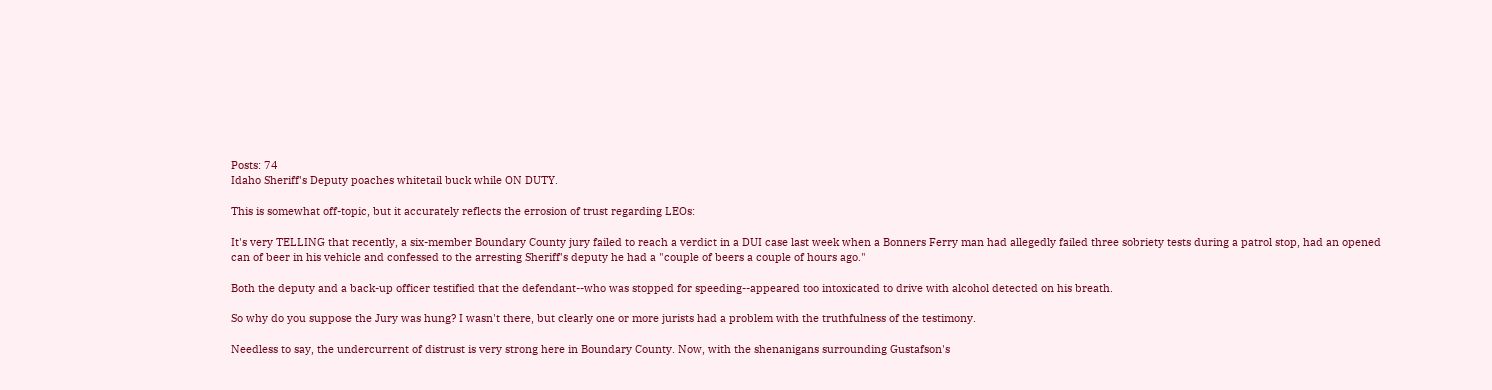Posts: 74
Idaho Sheriff's Deputy poaches whitetail buck while ON DUTY.

This is somewhat off-topic, but it accurately reflects the errosion of trust regarding LEOs:

It's very TELLING that recently, a six-member Boundary County jury failed to reach a verdict in a DUI case last week when a Bonners Ferry man had allegedly failed three sobriety tests during a patrol stop, had an opened can of beer in his vehicle and confessed to the arresting Sheriff's deputy he had a "couple of beers a couple of hours ago."

Both the deputy and a back-up officer testified that the defendant--who was stopped for speeding--appeared too intoxicated to drive with alcohol detected on his breath.

So why do you suppose the Jury was hung? I wasn't there, but clearly one or more jurists had a problem with the truthfulness of the testimony.

Needless to say, the undercurrent of distrust is very strong here in Boundary County. Now, with the shenanigans surrounding Gustafson's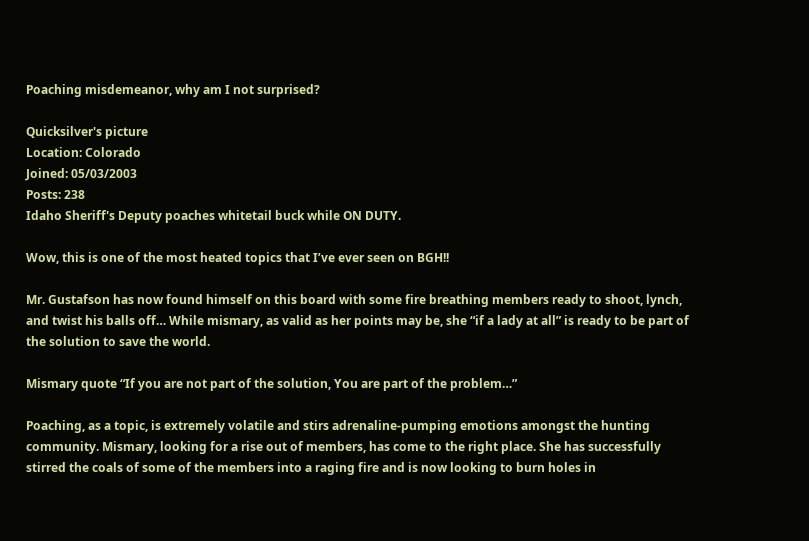Poaching misdemeanor, why am I not surprised?

Quicksilver's picture
Location: Colorado
Joined: 05/03/2003
Posts: 238
Idaho Sheriff's Deputy poaches whitetail buck while ON DUTY.

Wow, this is one of the most heated topics that I’ve ever seen on BGH!!

Mr. Gustafson has now found himself on this board with some fire breathing members ready to shoot, lynch, and twist his balls off… While mismary, as valid as her points may be, she “if a lady at all” is ready to be part of the solution to save the world.

Mismary quote “If you are not part of the solution, You are part of the problem…”

Poaching, as a topic, is extremely volatile and stirs adrenaline-pumping emotions amongst the hunting community. Mismary, looking for a rise out of members, has come to the right place. She has successfully stirred the coals of some of the members into a raging fire and is now looking to burn holes in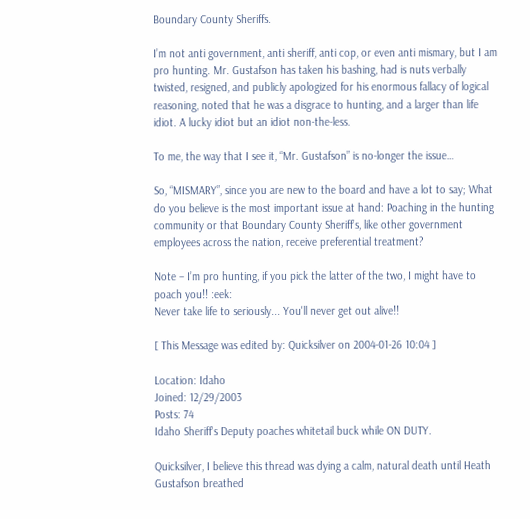Boundary County Sheriffs.

I’m not anti government, anti sheriff, anti cop, or even anti mismary, but I am pro hunting. Mr. Gustafson has taken his bashing, had is nuts verbally twisted, resigned, and publicly apologized for his enormous fallacy of logical reasoning, noted that he was a disgrace to hunting, and a larger than life idiot. A lucky idiot but an idiot non-the-less.

To me, the way that I see it, “Mr. Gustafson” is no-longer the issue…

So, “MISMARY”, since you are new to the board and have a lot to say; What do you believe is the most important issue at hand: Poaching in the hunting community or that Boundary County Sheriff’s, like other government employees across the nation, receive preferential treatment?

Note – I’m pro hunting, if you pick the latter of the two, I might have to poach you!! :eek:
Never take life to seriously... You'll never get out alive!!

[ This Message was edited by: Quicksilver on 2004-01-26 10:04 ]

Location: Idaho
Joined: 12/29/2003
Posts: 74
Idaho Sheriff's Deputy poaches whitetail buck while ON DUTY.

Quicksilver, I believe this thread was dying a calm, natural death until Heath Gustafson breathed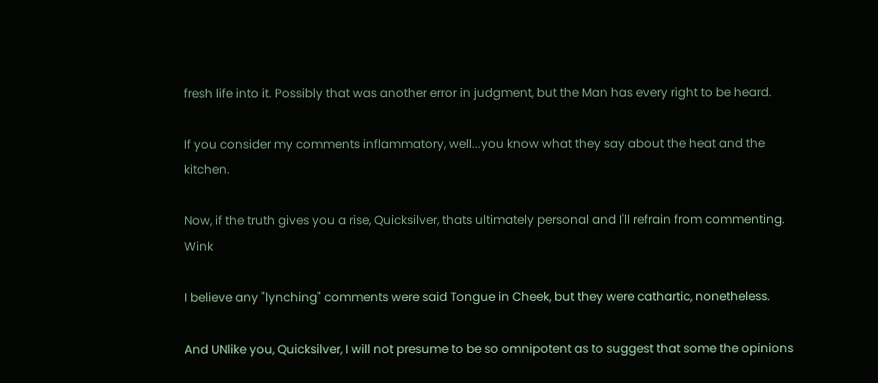fresh life into it. Possibly that was another error in judgment, but the Man has every right to be heard.

If you consider my comments inflammatory, well...you know what they say about the heat and the kitchen.

Now, if the truth gives you a rise, Quicksilver, thats ultimately personal and I'll refrain from commenting. Wink

I believe any "lynching" comments were said Tongue in Cheek, but they were cathartic, nonetheless.

And UNlike you, Quicksilver, I will not presume to be so omnipotent as to suggest that some the opinions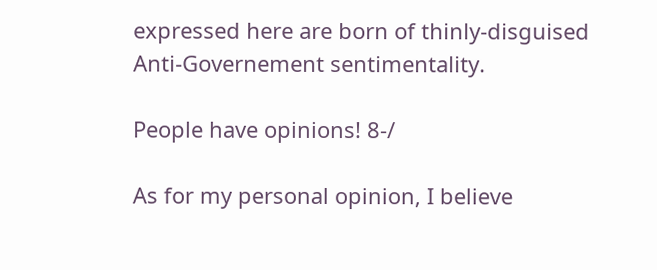expressed here are born of thinly-disguised Anti-Governement sentimentality.

People have opinions! 8-/

As for my personal opinion, I believe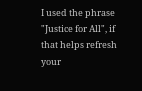I used the phrase "Justice for All", if that helps refresh your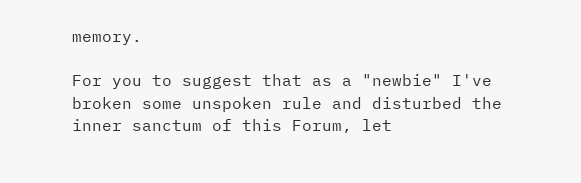memory.

For you to suggest that as a "newbie" I've broken some unspoken rule and disturbed the inner sanctum of this Forum, let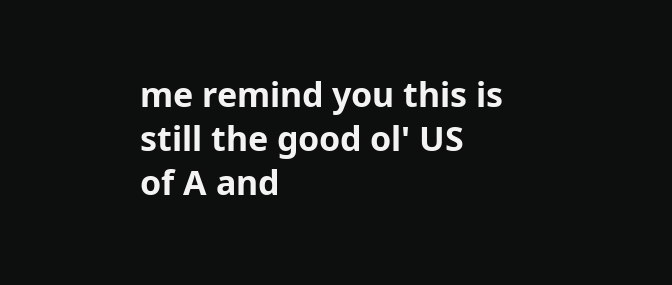me remind you this is still the good ol' US of A and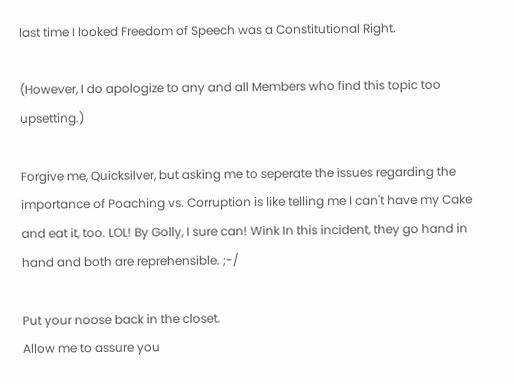last time I looked Freedom of Speech was a Constitutional Right.

(However, I do apologize to any and all Members who find this topic too upsetting.)

Forgive me, Quicksilver, but asking me to seperate the issues regarding the importance of Poaching vs. Corruption is like telling me I can't have my Cake and eat it, too. LOL! By Golly, I sure can! Wink In this incident, they go hand in hand and both are reprehensible. ;-/

Put your noose back in the closet.
Allow me to assure you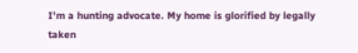I'm a hunting advocate. My home is glorified by legally taken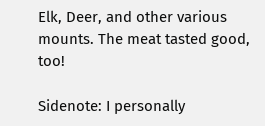Elk, Deer, and other various mounts. The meat tasted good, too!

Sidenote: I personally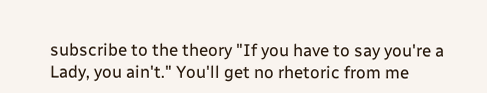subscribe to the theory "If you have to say you're a Lady, you ain't." You'll get no rhetoric from me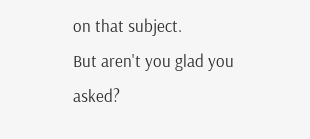on that subject.
But aren't you glad you asked?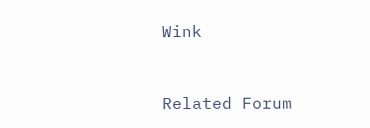Wink


Related Forum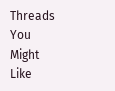Threads You Might Like